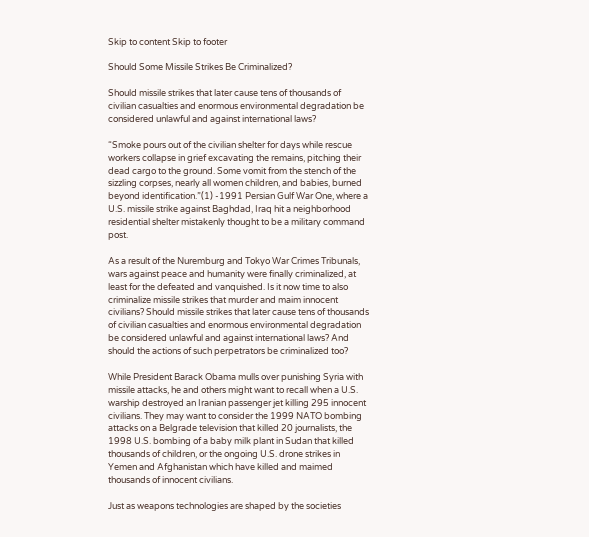Skip to content Skip to footer

Should Some Missile Strikes Be Criminalized?

Should missile strikes that later cause tens of thousands of civilian casualties and enormous environmental degradation be considered unlawful and against international laws?

“Smoke pours out of the civilian shelter for days while rescue workers collapse in grief excavating the remains, pitching their dead cargo to the ground. Some vomit from the stench of the sizzling corpses, nearly all women children, and babies, burned beyond identification.”(1) -1991 Persian Gulf War One, where a U.S. missile strike against Baghdad, Iraq hit a neighborhood residential shelter mistakenly thought to be a military command post.

As a result of the Nuremburg and Tokyo War Crimes Tribunals, wars against peace and humanity were finally criminalized, at least for the defeated and vanquished. Is it now time to also criminalize missile strikes that murder and maim innocent civilians? Should missile strikes that later cause tens of thousands of civilian casualties and enormous environmental degradation be considered unlawful and against international laws? And should the actions of such perpetrators be criminalized too?

While President Barack Obama mulls over punishing Syria with missile attacks, he and others might want to recall when a U.S. warship destroyed an Iranian passenger jet killing 295 innocent civilians. They may want to consider the 1999 NATO bombing attacks on a Belgrade television that killed 20 journalists, the 1998 U.S. bombing of a baby milk plant in Sudan that killed thousands of children, or the ongoing U.S. drone strikes in Yemen and Afghanistan which have killed and maimed thousands of innocent civilians.

Just as weapons technologies are shaped by the societies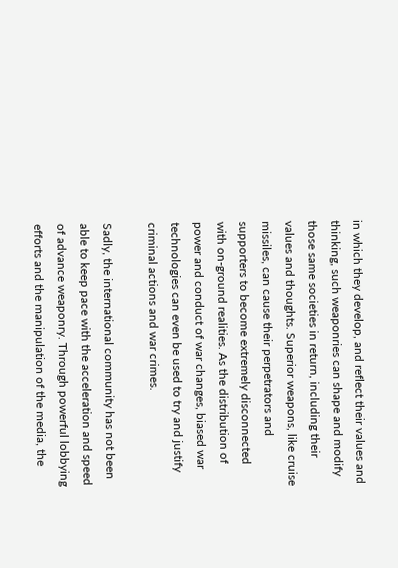in which they develop, and reflect their values and thinking, such weaponries can shape and modify those same societies in return, including their values and thoughts. Superior weapons, like cruise missiles, can cause their perpetrators and supporters to become extremely disconnected with on-ground realities. As the distribution of power and conduct of war changes, biased war technologies can even be used to try and justify criminal actions and war crimes.

Sadly, the international community has not been able to keep pace with the acceleration and speed of advance weaponry. Through powerful lobbying efforts and the manipulation of the media, the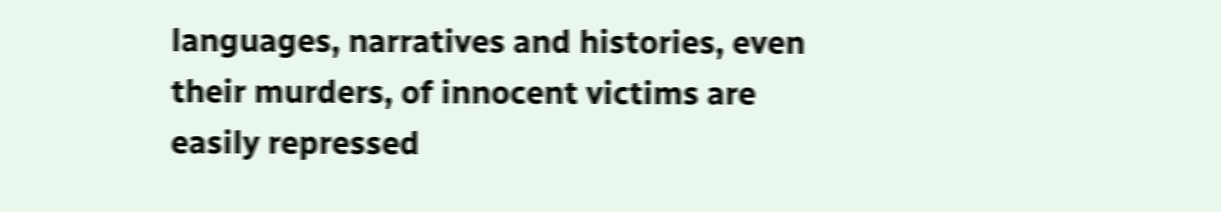languages, narratives and histories, even their murders, of innocent victims are easily repressed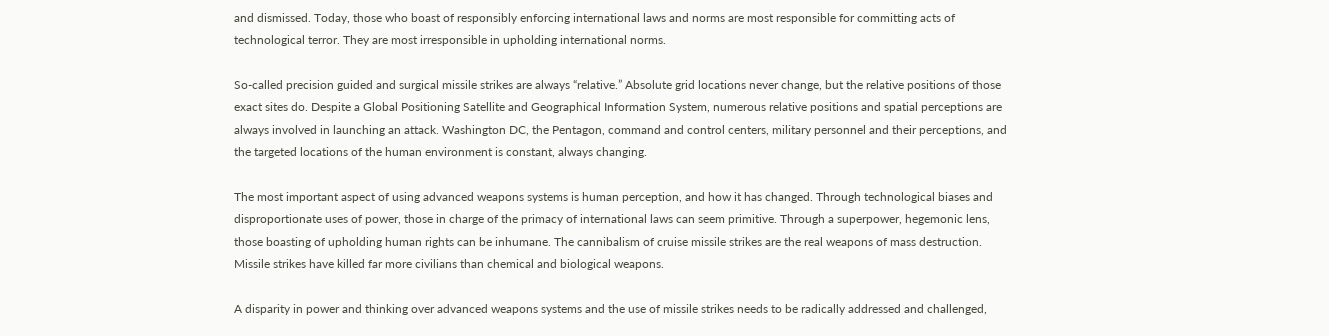and dismissed. Today, those who boast of responsibly enforcing international laws and norms are most responsible for committing acts of technological terror. They are most irresponsible in upholding international norms.

So-called precision guided and surgical missile strikes are always “relative.” Absolute grid locations never change, but the relative positions of those exact sites do. Despite a Global Positioning Satellite and Geographical Information System, numerous relative positions and spatial perceptions are always involved in launching an attack. Washington DC, the Pentagon, command and control centers, military personnel and their perceptions, and the targeted locations of the human environment is constant, always changing.

The most important aspect of using advanced weapons systems is human perception, and how it has changed. Through technological biases and disproportionate uses of power, those in charge of the primacy of international laws can seem primitive. Through a superpower, hegemonic lens, those boasting of upholding human rights can be inhumane. The cannibalism of cruise missile strikes are the real weapons of mass destruction. Missile strikes have killed far more civilians than chemical and biological weapons.

A disparity in power and thinking over advanced weapons systems and the use of missile strikes needs to be radically addressed and challenged,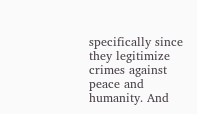specifically since they legitimize crimes against peace and humanity. And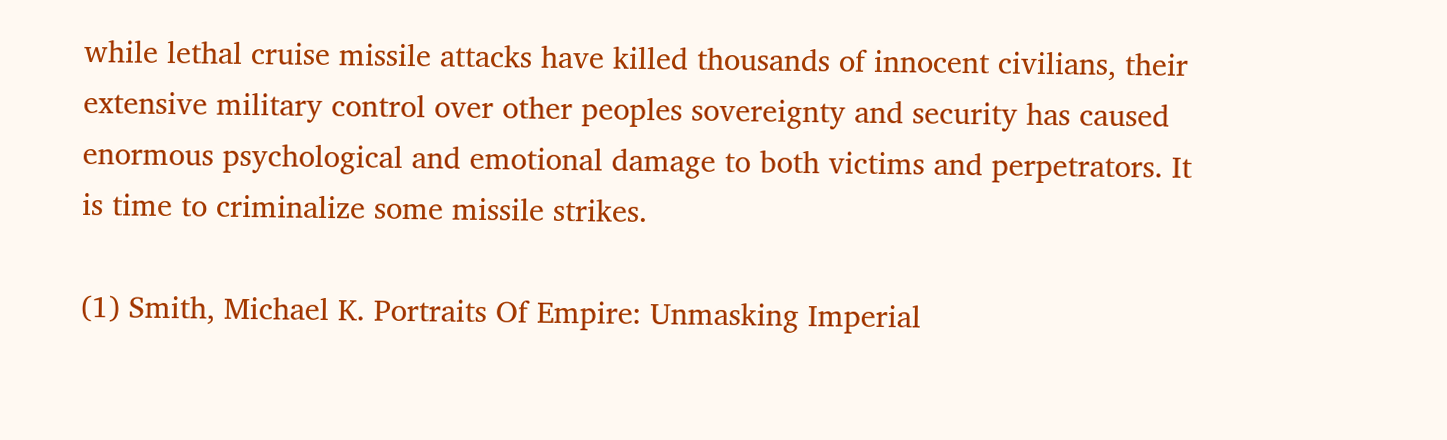while lethal cruise missile attacks have killed thousands of innocent civilians, their extensive military control over other peoples sovereignty and security has caused enormous psychological and emotional damage to both victims and perpetrators. It is time to criminalize some missile strikes.

(1) Smith, Michael K. Portraits Of Empire: Unmasking Imperial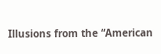Illusions from the “American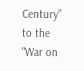Century” to the “War on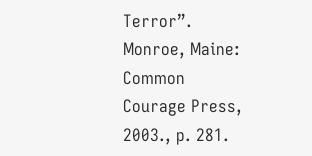Terror”. Monroe, Maine: Common Courage Press, 2003., p. 281.